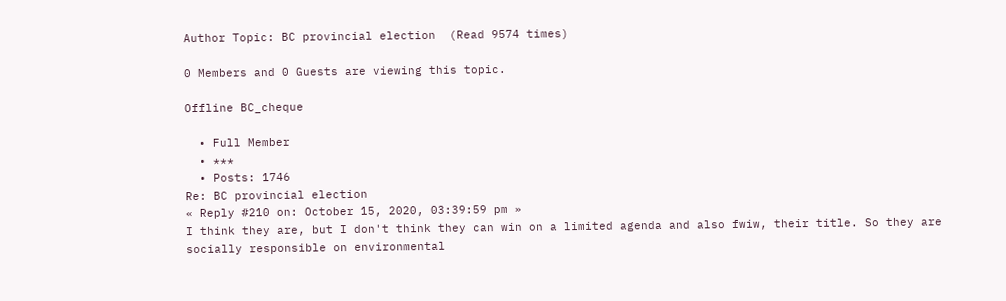Author Topic: BC provincial election  (Read 9574 times)

0 Members and 0 Guests are viewing this topic.

Offline BC_cheque

  • Full Member
  • ***
  • Posts: 1746
Re: BC provincial election
« Reply #210 on: October 15, 2020, 03:39:59 pm »
I think they are, but I don't think they can win on a limited agenda and also fwiw, their title. So they are socially responsible on environmental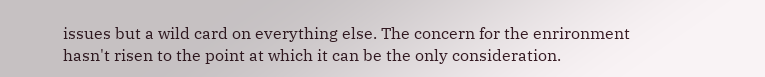issues but a wild card on everything else. The concern for the enrironment hasn't risen to the point at which it can be the only consideration.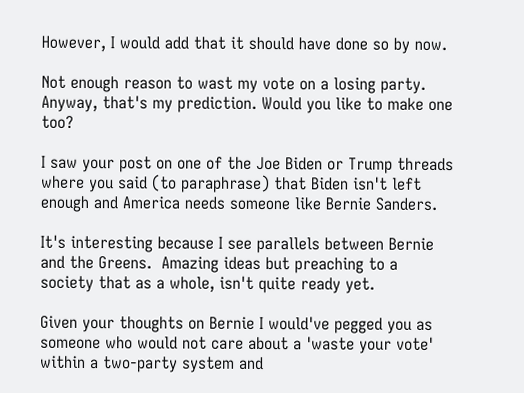However, I would add that it should have done so by now.

Not enough reason to wast my vote on a losing party. Anyway, that's my prediction. Would you like to make one too?

I saw your post on one of the Joe Biden or Trump threads where you said (to paraphrase) that Biden isn't left enough and America needs someone like Bernie Sanders.

It's interesting because I see parallels between Bernie and the Greens.  Amazing ideas but preaching to a society that as a whole, isn't quite ready yet.

Given your thoughts on Bernie I would've pegged you as someone who would not care about a 'waste your vote' within a two-party system and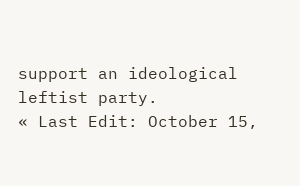support an ideological leftist party.
« Last Edit: October 15,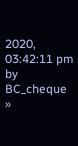2020, 03:42:11 pm by BC_cheque »